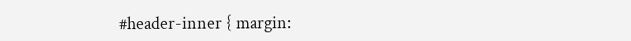#header-inner { margin: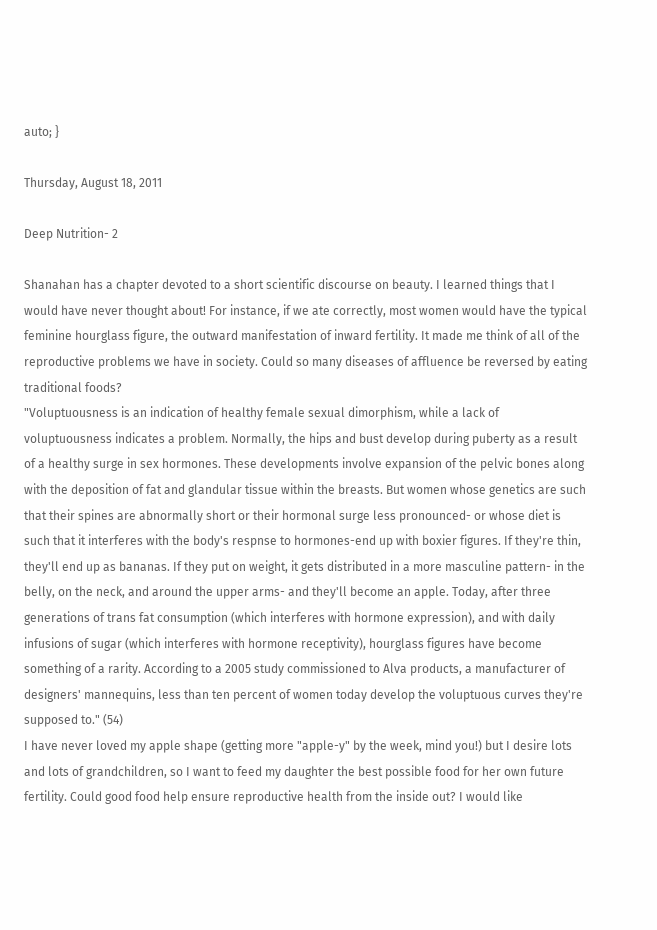auto; }

Thursday, August 18, 2011

Deep Nutrition- 2

Shanahan has a chapter devoted to a short scientific discourse on beauty. I learned things that I would have never thought about! For instance, if we ate correctly, most women would have the typical feminine hourglass figure, the outward manifestation of inward fertility. It made me think of all of the reproductive problems we have in society. Could so many diseases of affluence be reversed by eating traditional foods?
"Voluptuousness is an indication of healthy female sexual dimorphism, while a lack of voluptuousness indicates a problem. Normally, the hips and bust develop during puberty as a result of a healthy surge in sex hormones. These developments involve expansion of the pelvic bones along with the deposition of fat and glandular tissue within the breasts. But women whose genetics are such that their spines are abnormally short or their hormonal surge less pronounced- or whose diet is such that it interferes with the body's respnse to hormones-end up with boxier figures. If they're thin, they'll end up as bananas. If they put on weight, it gets distributed in a more masculine pattern- in the belly, on the neck, and around the upper arms- and they'll become an apple. Today, after three generations of trans fat consumption (which interferes with hormone expression), and with daily infusions of sugar (which interferes with hormone receptivity), hourglass figures have become something of a rarity. According to a 2005 study commissioned to Alva products, a manufacturer of designers' mannequins, less than ten percent of women today develop the voluptuous curves they're supposed to." (54)
I have never loved my apple shape (getting more "apple-y" by the week, mind you!) but I desire lots and lots of grandchildren, so I want to feed my daughter the best possible food for her own future fertility. Could good food help ensure reproductive health from the inside out? I would like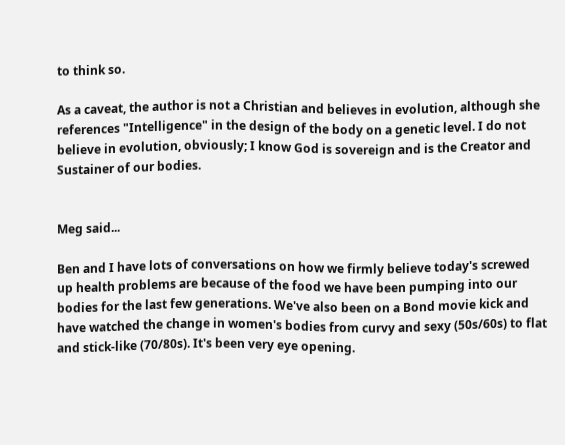to think so.

As a caveat, the author is not a Christian and believes in evolution, although she references "Intelligence" in the design of the body on a genetic level. I do not believe in evolution, obviously; I know God is sovereign and is the Creator and Sustainer of our bodies.


Meg said...

Ben and I have lots of conversations on how we firmly believe today's screwed up health problems are because of the food we have been pumping into our bodies for the last few generations. We've also been on a Bond movie kick and have watched the change in women's bodies from curvy and sexy (50s/60s) to flat and stick-like (70/80s). It's been very eye opening.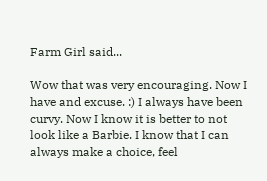Farm Girl said...

Wow that was very encouraging. Now I have and excuse. :) I always have been curvy. Now I know it is better to not look like a Barbie. I know that I can always make a choice, feel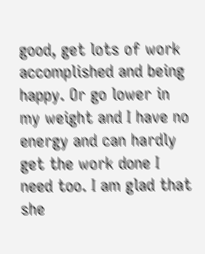good, get lots of work accomplished and being happy. Or go lower in my weight and I have no energy and can hardly get the work done I need too. I am glad that she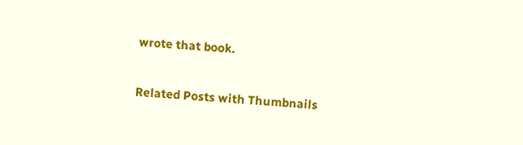wrote that book.


Related Posts with Thumbnails